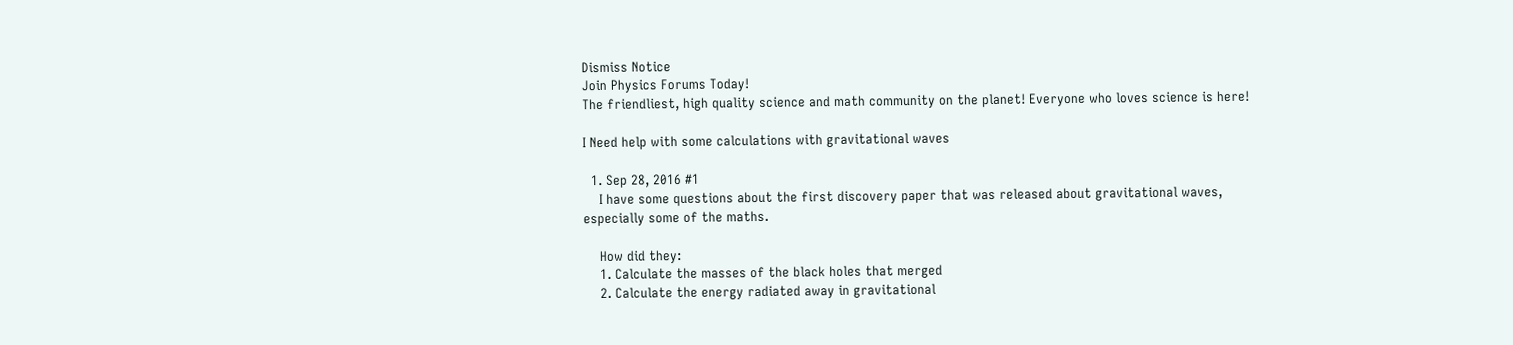Dismiss Notice
Join Physics Forums Today!
The friendliest, high quality science and math community on the planet! Everyone who loves science is here!

I Need help with some calculations with gravitational waves

  1. Sep 28, 2016 #1
    I have some questions about the first discovery paper that was released about gravitational waves, especially some of the maths.

    How did they:
    1. Calculate the masses of the black holes that merged
    2. Calculate the energy radiated away in gravitational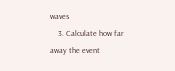waves
    3. Calculate how far away the event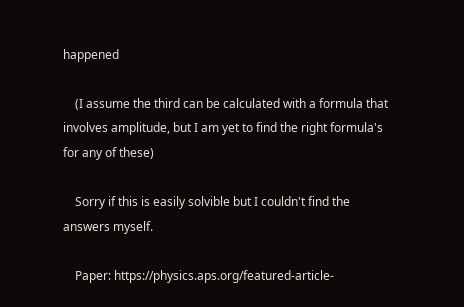happened

    (I assume the third can be calculated with a formula that involves amplitude, but I am yet to find the right formula's for any of these)

    Sorry if this is easily solvible but I couldn't find the answers myself.

    Paper: https://physics.aps.org/featured-article-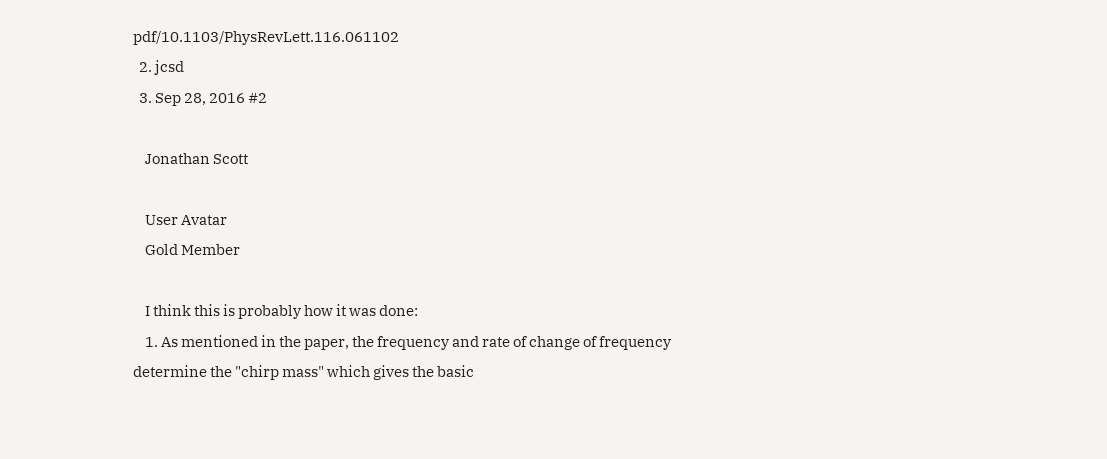pdf/10.1103/PhysRevLett.116.061102
  2. jcsd
  3. Sep 28, 2016 #2

    Jonathan Scott

    User Avatar
    Gold Member

    I think this is probably how it was done:
    1. As mentioned in the paper, the frequency and rate of change of frequency determine the "chirp mass" which gives the basic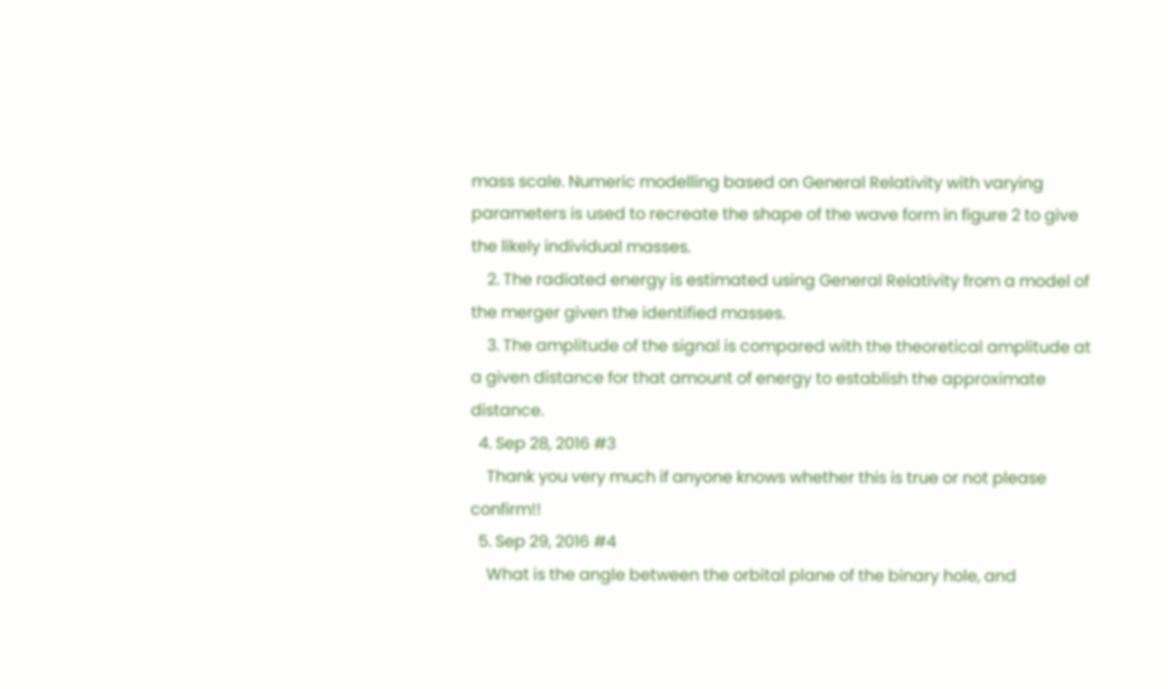mass scale. Numeric modelling based on General Relativity with varying parameters is used to recreate the shape of the wave form in figure 2 to give the likely individual masses.
    2. The radiated energy is estimated using General Relativity from a model of the merger given the identified masses.
    3. The amplitude of the signal is compared with the theoretical amplitude at a given distance for that amount of energy to establish the approximate distance.
  4. Sep 28, 2016 #3
    Thank you very much if anyone knows whether this is true or not please confirm!!
  5. Sep 29, 2016 #4
    What is the angle between the orbital plane of the binary hole, and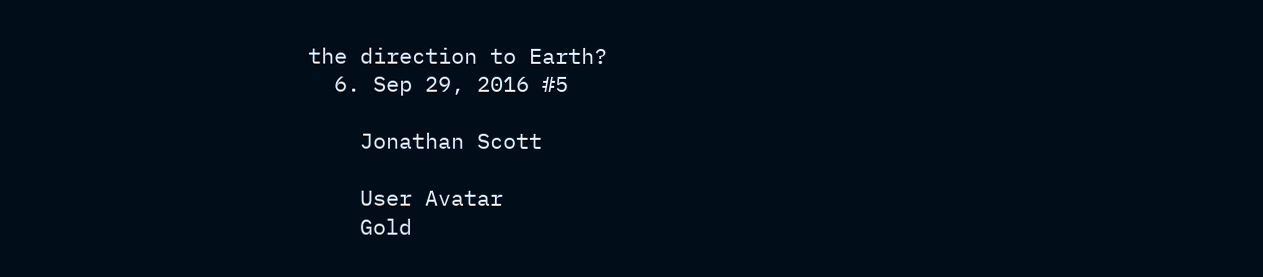the direction to Earth?
  6. Sep 29, 2016 #5

    Jonathan Scott

    User Avatar
    Gold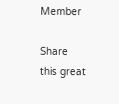Member

Share this great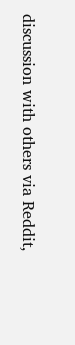discussion with others via Reddit,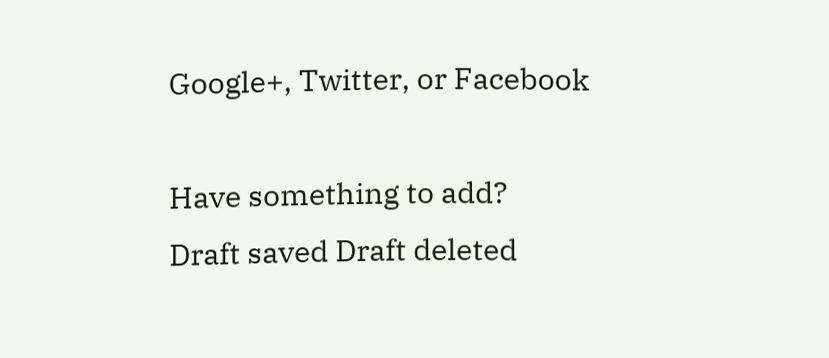Google+, Twitter, or Facebook

Have something to add?
Draft saved Draft deleted